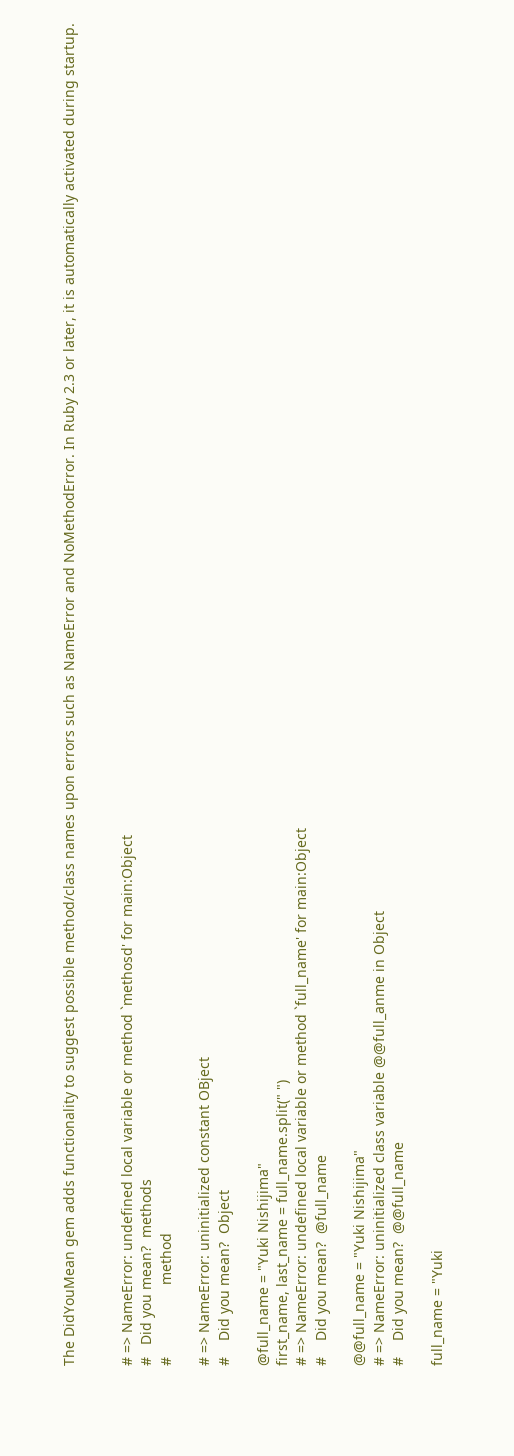The DidYouMean gem adds functionality to suggest possible method/class names upon errors such as NameError and NoMethodError. In Ruby 2.3 or later, it is automatically activated during startup.


# => NameError: undefined local variable or method `methosd' for main:Object
#   Did you mean?  methods
#                  method

# => NameError: uninitialized constant OBject
#    Did you mean?  Object

@full_name = "Yuki Nishijima"
first_name, last_name = full_name.split(" ")
# => NameError: undefined local variable or method `full_name' for main:Object
#    Did you mean?  @full_name

@@full_name = "Yuki Nishijima"
# => NameError: uninitialized class variable @@full_anme in Object
#    Did you mean?  @@full_name

full_name = "Yuki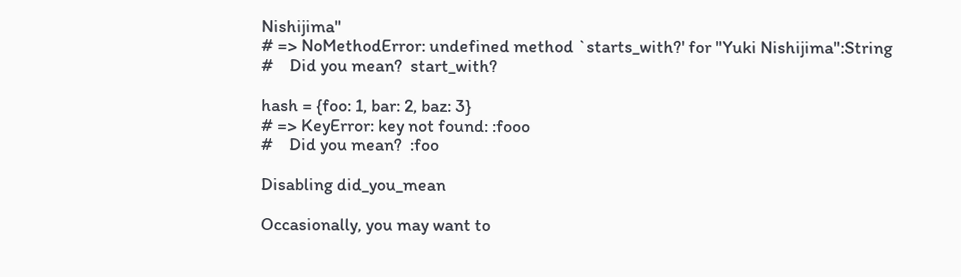Nishijima"
# => NoMethodError: undefined method `starts_with?' for "Yuki Nishijima":String
#    Did you mean?  start_with?

hash = {foo: 1, bar: 2, baz: 3}
# => KeyError: key not found: :fooo
#    Did you mean?  :foo

Disabling did_you_mean

Occasionally, you may want to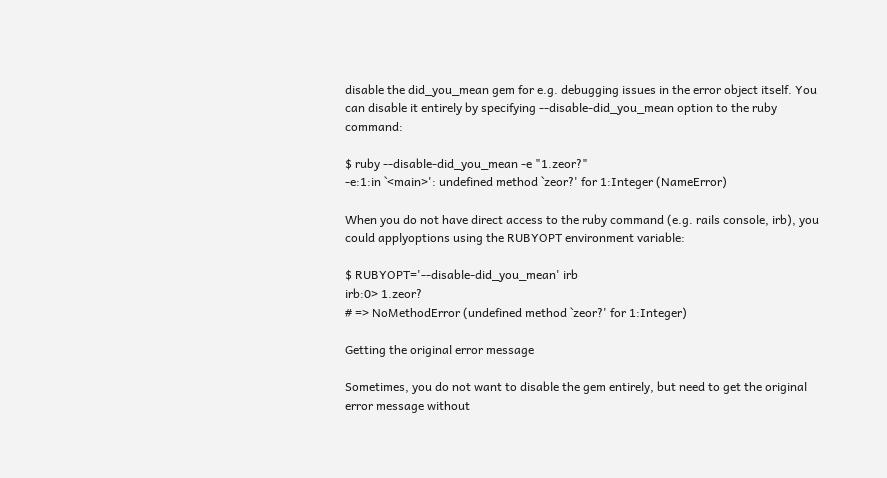disable the did_you_mean gem for e.g. debugging issues in the error object itself. You can disable it entirely by specifying --disable-did_you_mean option to the ruby command:

$ ruby --disable-did_you_mean -e "1.zeor?"
-e:1:in `<main>': undefined method `zeor?' for 1:Integer (NameError)

When you do not have direct access to the ruby command (e.g. rails console, irb), you could applyoptions using the RUBYOPT environment variable:

$ RUBYOPT='--disable-did_you_mean' irb
irb:0> 1.zeor?
# => NoMethodError (undefined method `zeor?' for 1:Integer)

Getting the original error message

Sometimes, you do not want to disable the gem entirely, but need to get the original error message without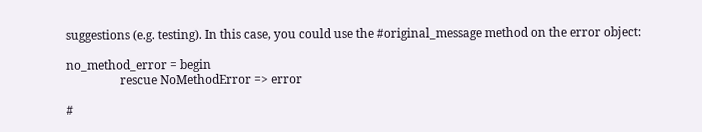suggestions (e.g. testing). In this case, you could use the #original_message method on the error object:

no_method_error = begin
                  rescue NoMethodError => error

#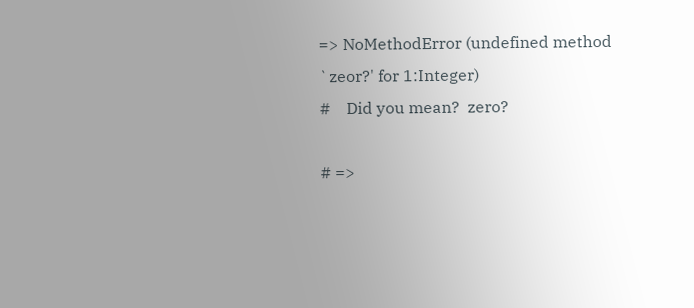=> NoMethodError (undefined method `zeor?' for 1:Integer)
#    Did you mean?  zero?

# =>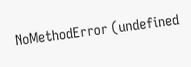NoMethodError (undefined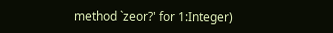method `zeor?' for 1:Integer)